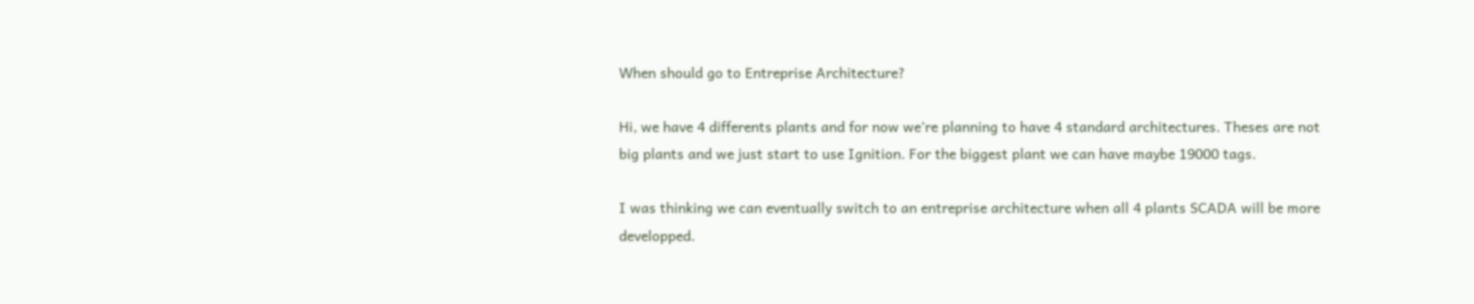When should go to Entreprise Architecture?

Hi, we have 4 differents plants and for now we’re planning to have 4 standard architectures. Theses are not big plants and we just start to use Ignition. For the biggest plant we can have maybe 19000 tags.

I was thinking we can eventually switch to an entreprise architecture when all 4 plants SCADA will be more developped.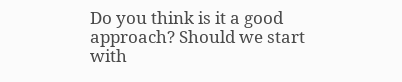Do you think is it a good approach? Should we start with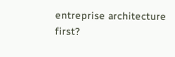entreprise architecture first?